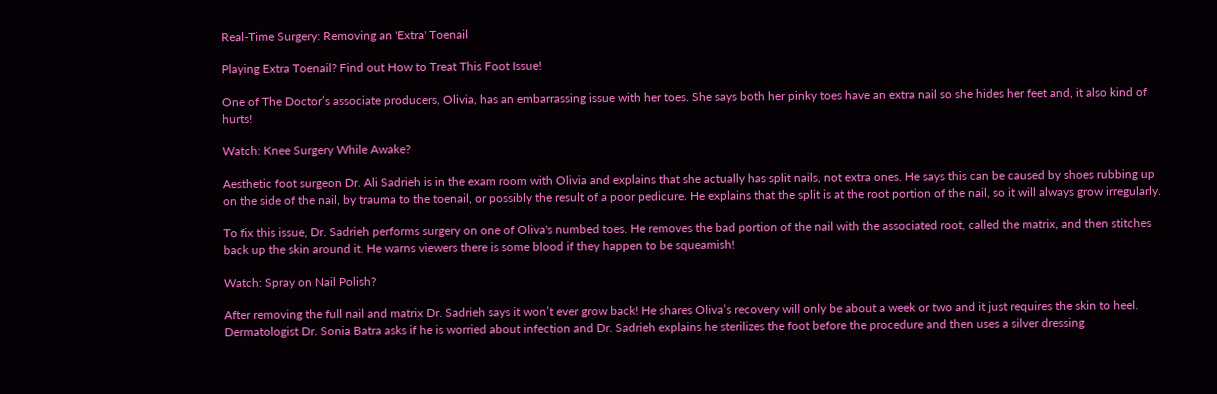Real-Time Surgery: Removing an 'Extra' Toenail

Playing Extra Toenail? Find out How to Treat This Foot Issue!

One of The Doctor’s associate producers, Olivia, has an embarrassing issue with her toes. She says both her pinky toes have an extra nail so she hides her feet and, it also kind of hurts!

Watch: Knee Surgery While Awake?

Aesthetic foot surgeon Dr. Ali Sadrieh is in the exam room with Olivia and explains that she actually has split nails, not extra ones. He says this can be caused by shoes rubbing up on the side of the nail, by trauma to the toenail, or possibly the result of a poor pedicure. He explains that the split is at the root portion of the nail, so it will always grow irregularly.

To fix this issue, Dr. Sadrieh performs surgery on one of Oliva's numbed toes. He removes the bad portion of the nail with the associated root, called the matrix, and then stitches back up the skin around it. He warns viewers there is some blood if they happen to be squeamish!

Watch: Spray on Nail Polish?

After removing the full nail and matrix Dr. Sadrieh says it won’t ever grow back! He shares Oliva’s recovery will only be about a week or two and it just requires the skin to heel. Dermatologist Dr. Sonia Batra asks if he is worried about infection and Dr. Sadrieh explains he sterilizes the foot before the procedure and then uses a silver dressing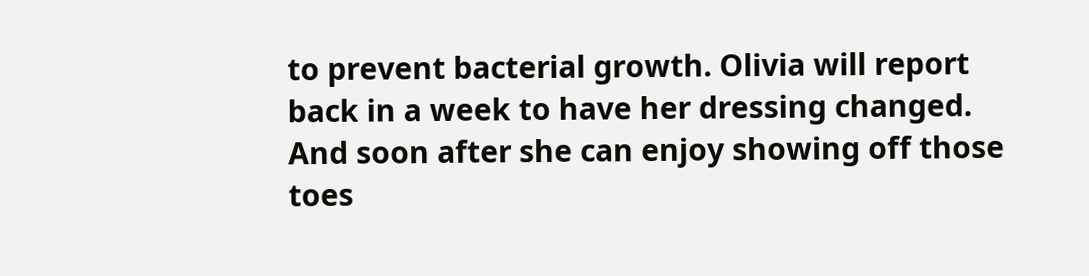to prevent bacterial growth. Olivia will report back in a week to have her dressing changed. And soon after she can enjoy showing off those toes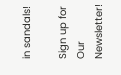in sandals!

Sign up for Our Newsletter!